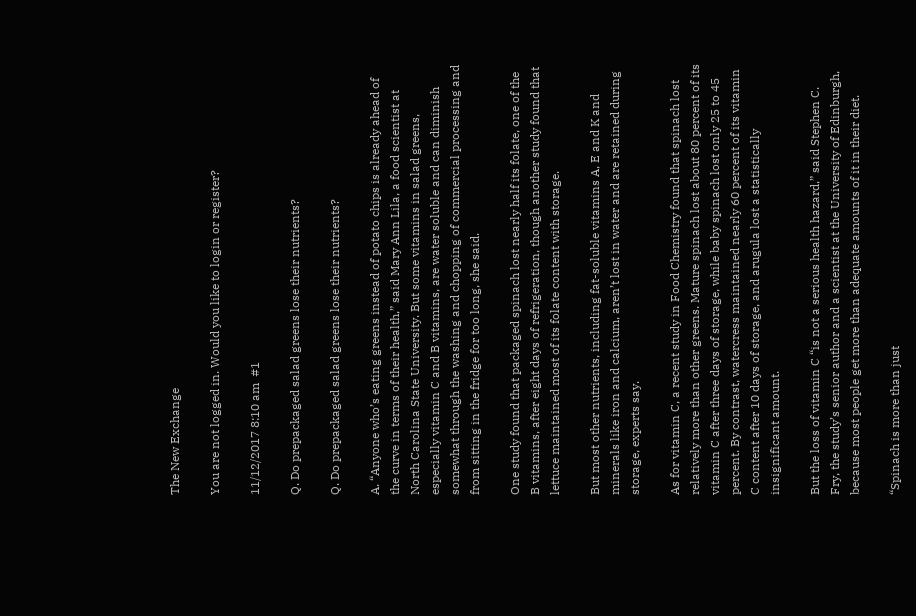The New Exchange

You are not logged in. Would you like to login or register?

11/12/2017 8:10 am  #1

Q. Do prepackaged salad greens lose their nutrients?

Q. Do prepackaged salad greens lose their nutrients?

A. “Anyone who’s eating greens instead of potato chips is already ahead of the curve in terms of their health,” said Mary Ann Lila, a food scientist at North Carolina State University. But some vitamins in salad greens, especially vitamin C and B vitamins, are water soluble and can diminish somewhat through the washing and chopping of commercial processing and from sitting in the fridge for too long, she said.

One study found that packaged spinach lost nearly half its folate, one of the B vitamins, after eight days of refrigeration, though another study found that lettuce maintained most of its folate content with storage.

But most other nutrients, including fat-soluble vitamins A, E and K and minerals like iron and calcium, aren’t lost in water and are retained during storage, experts say.

As for vitamin C, a recent study in Food Chemistry found that spinach lost relatively more than other greens. Mature spinach lost about 80 percent of its vitamin C after three days of storage, while baby spinach lost only 25 to 45 percent. By contrast, watercress maintained nearly 60 percent of its vitamin C content after 10 days of storage, and arugula lost a statistically insignificant amount.

But the loss of vitamin C “is not a serious health hazard,” said Stephen C. Fry, the study’s senior author and a scientist at the University of Edinburgh, because most people get more than adequate amounts of it in their diet.

“Spinach is more than just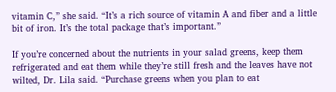vitamin C,” she said. “It’s a rich source of vitamin A and fiber and a little bit of iron. It’s the total package that’s important.”

If you’re concerned about the nutrients in your salad greens, keep them refrigerated and eat them while they’re still fresh and the leaves have not wilted, Dr. Lila said. “Purchase greens when you plan to eat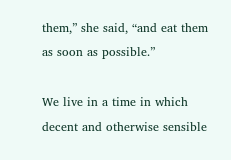them,” she said, “and eat them as soon as possible.”

We live in a time in which decent and otherwise sensible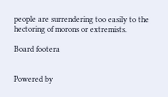people are surrendering too easily to the hectoring of morons or extremists.

Board footera


Powered by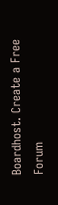Boardhost. Create a Free Forum